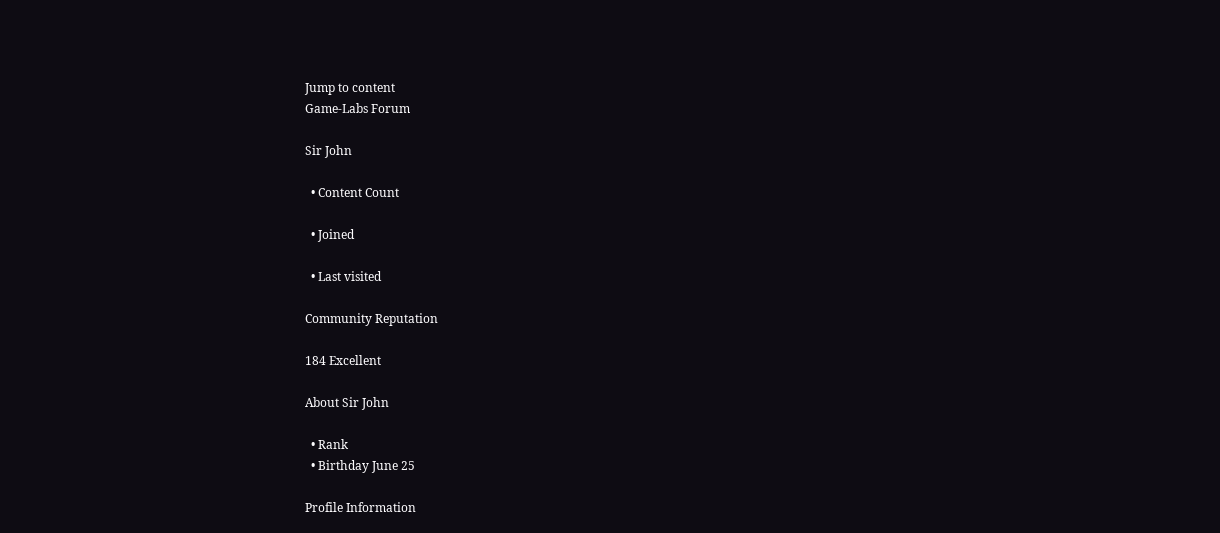Jump to content
Game-Labs Forum

Sir John

  • Content Count

  • Joined

  • Last visited

Community Reputation

184 Excellent

About Sir John

  • Rank
  • Birthday June 25

Profile Information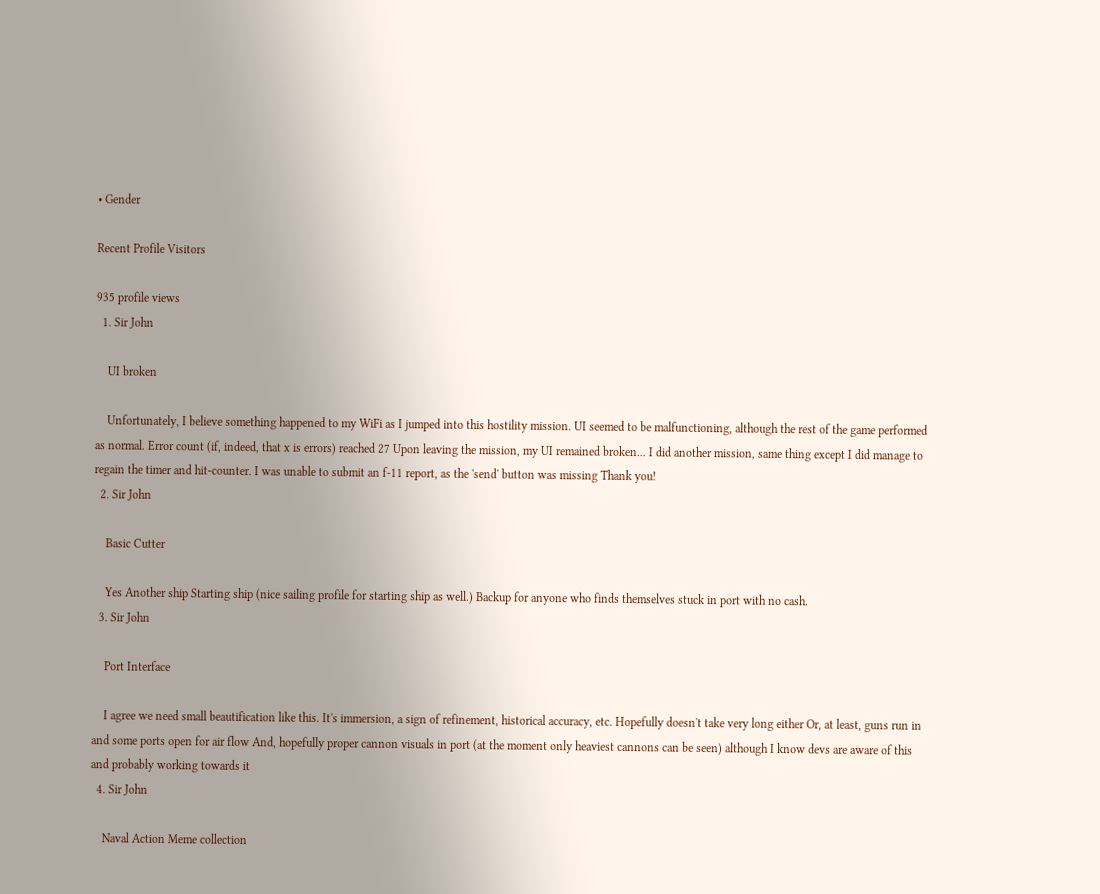• Gender

Recent Profile Visitors

935 profile views
  1. Sir John

    UI broken

    Unfortunately, I believe something happened to my WiFi as I jumped into this hostility mission. UI seemed to be malfunctioning, although the rest of the game performed as normal. Error count (if, indeed, that x is errors) reached 27 Upon leaving the mission, my UI remained broken... I did another mission, same thing except I did manage to regain the timer and hit-counter. I was unable to submit an f-11 report, as the 'send' button was missing Thank you!
  2. Sir John

    Basic Cutter

    Yes Another ship Starting ship (nice sailing profile for starting ship as well.) Backup for anyone who finds themselves stuck in port with no cash.
  3. Sir John

    Port Interface

    I agree we need small beautification like this. It's immersion, a sign of refinement, historical accuracy, etc. Hopefully doesn't take very long either Or, at least, guns run in and some ports open for air flow And, hopefully proper cannon visuals in port (at the moment only heaviest cannons can be seen) although I know devs are aware of this and probably working towards it
  4. Sir John

    Naval Action Meme collection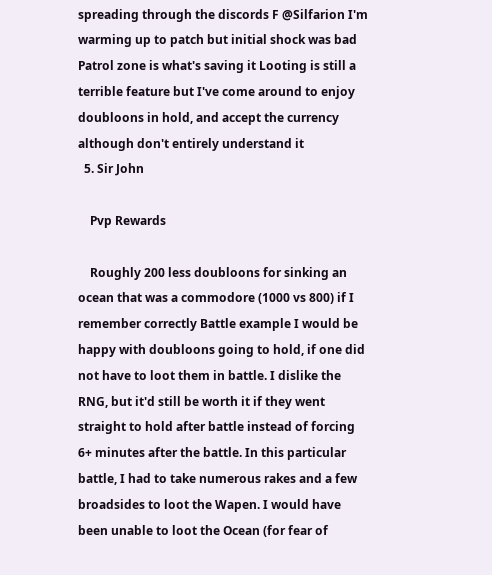spreading through the discords F @Silfarion I'm warming up to patch but initial shock was bad Patrol zone is what's saving it Looting is still a terrible feature but I've come around to enjoy doubloons in hold, and accept the currency although don't entirely understand it
  5. Sir John

    Pvp Rewards

    Roughly 200 less doubloons for sinking an ocean that was a commodore (1000 vs 800) if I remember correctly Battle example I would be happy with doubloons going to hold, if one did not have to loot them in battle. I dislike the RNG, but it'd still be worth it if they went straight to hold after battle instead of forcing 6+ minutes after the battle. In this particular battle, I had to take numerous rakes and a few broadsides to loot the Wapen. I would have been unable to loot the Ocean (for fear of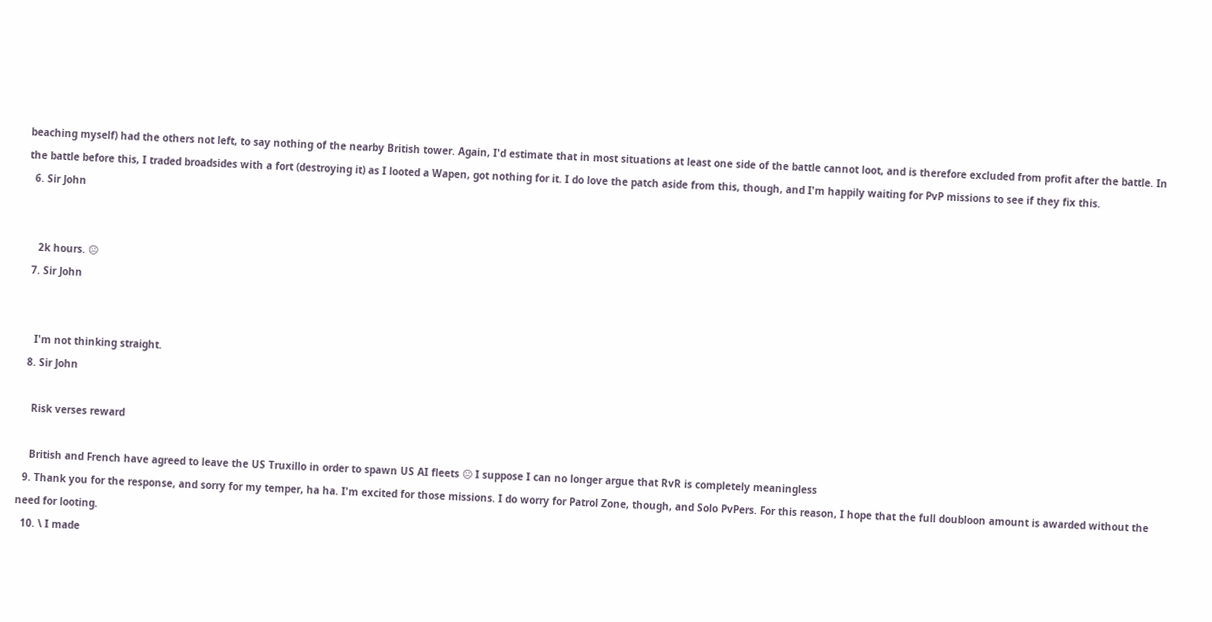beaching myself) had the others not left, to say nothing of the nearby British tower. Again, I'd estimate that in most situations at least one side of the battle cannot loot, and is therefore excluded from profit after the battle. In the battle before this, I traded broadsides with a fort (destroying it) as I looted a Wapen, got nothing for it. I do love the patch aside from this, though, and I'm happily waiting for PvP missions to see if they fix this.
  6. Sir John


    2k hours. 😐
  7. Sir John


    I'm not thinking straight.
  8. Sir John

    Risk verses reward

    British and French have agreed to leave the US Truxillo in order to spawn US AI fleets 😐 I suppose I can no longer argue that RvR is completely meaningless
  9. Thank you for the response, and sorry for my temper, ha ha. I'm excited for those missions. I do worry for Patrol Zone, though, and Solo PvPers. For this reason, I hope that the full doubloon amount is awarded without the need for looting.
  10. \ I made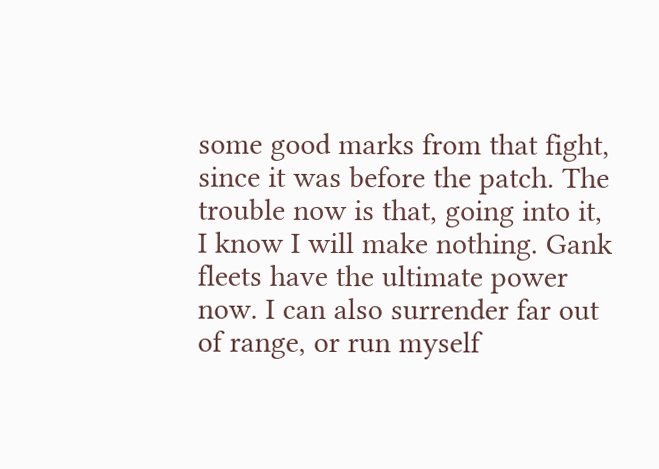some good marks from that fight, since it was before the patch. The trouble now is that, going into it, I know I will make nothing. Gank fleets have the ultimate power now. I can also surrender far out of range, or run myself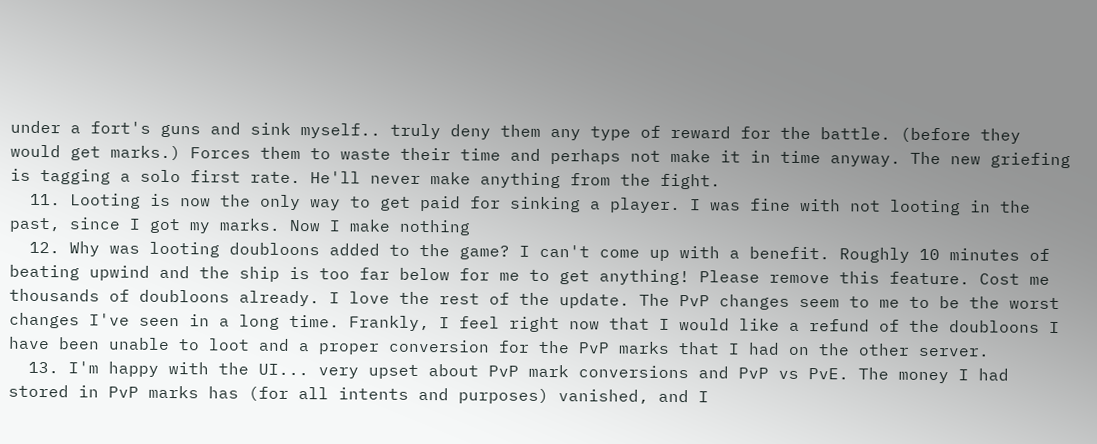under a fort's guns and sink myself.. truly deny them any type of reward for the battle. (before they would get marks.) Forces them to waste their time and perhaps not make it in time anyway. The new griefing is tagging a solo first rate. He'll never make anything from the fight.
  11. Looting is now the only way to get paid for sinking a player. I was fine with not looting in the past, since I got my marks. Now I make nothing
  12. Why was looting doubloons added to the game? I can't come up with a benefit. Roughly 10 minutes of beating upwind and the ship is too far below for me to get anything! Please remove this feature. Cost me thousands of doubloons already. I love the rest of the update. The PvP changes seem to me to be the worst changes I've seen in a long time. Frankly, I feel right now that I would like a refund of the doubloons I have been unable to loot and a proper conversion for the PvP marks that I had on the other server.
  13. I'm happy with the UI... very upset about PvP mark conversions and PvP vs PvE. The money I had stored in PvP marks has (for all intents and purposes) vanished, and I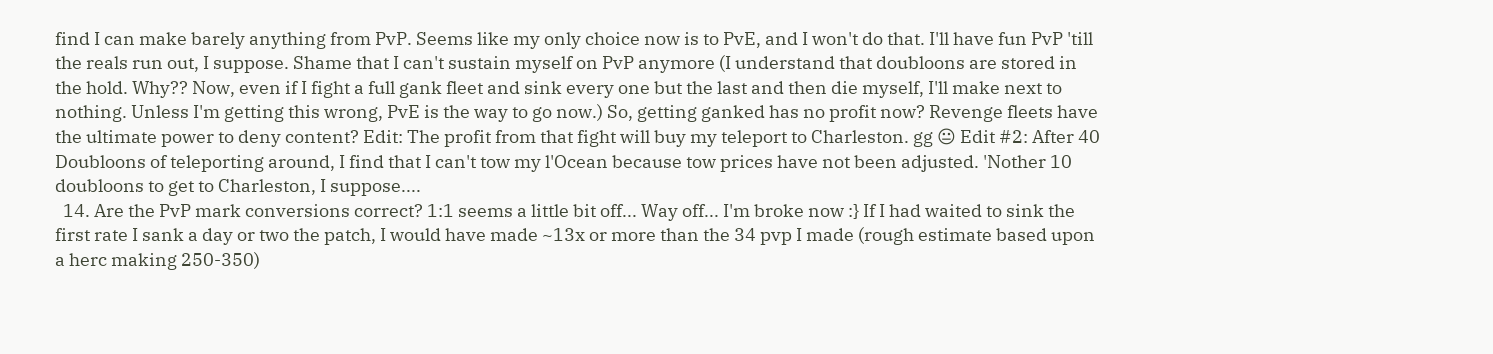find I can make barely anything from PvP. Seems like my only choice now is to PvE, and I won't do that. I'll have fun PvP 'till the reals run out, I suppose. Shame that I can't sustain myself on PvP anymore (I understand that doubloons are stored in the hold. Why?? Now, even if I fight a full gank fleet and sink every one but the last and then die myself, I'll make next to nothing. Unless I'm getting this wrong, PvE is the way to go now.) So, getting ganked has no profit now? Revenge fleets have the ultimate power to deny content? Edit: The profit from that fight will buy my teleport to Charleston. gg 😐 Edit #2: After 40 Doubloons of teleporting around, I find that I can't tow my l'Ocean because tow prices have not been adjusted. 'Nother 10 doubloons to get to Charleston, I suppose....
  14. Are the PvP mark conversions correct? 1:1 seems a little bit off... Way off... I'm broke now :} If I had waited to sink the first rate I sank a day or two the patch, I would have made ~13x or more than the 34 pvp I made (rough estimate based upon a herc making 250-350)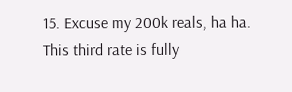15. Excuse my 200k reals, ha ha. This third rate is fully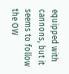equipped with cannons, but it seems to follow the OW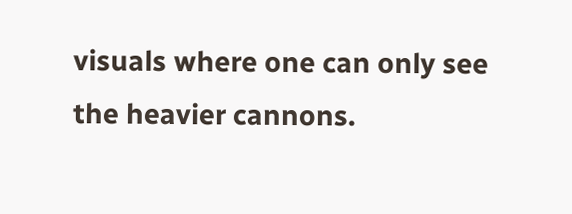visuals where one can only see the heavier cannons.